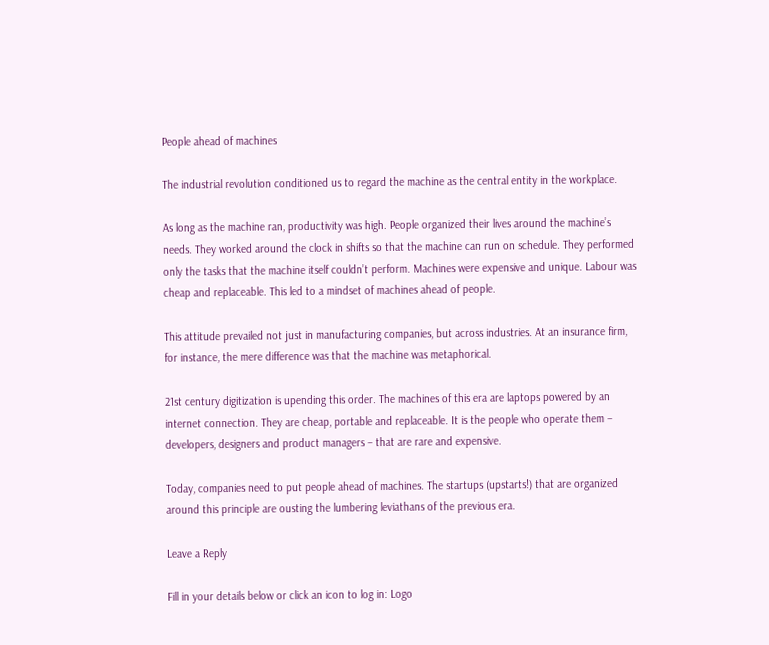People ahead of machines

The industrial revolution conditioned us to regard the machine as the central entity in the workplace.

As long as the machine ran, productivity was high. People organized their lives around the machine’s needs. They worked around the clock in shifts so that the machine can run on schedule. They performed only the tasks that the machine itself couldn’t perform. Machines were expensive and unique. Labour was cheap and replaceable. This led to a mindset of machines ahead of people.

This attitude prevailed not just in manufacturing companies, but across industries. At an insurance firm, for instance, the mere difference was that the machine was metaphorical.

21st century digitization is upending this order. The machines of this era are laptops powered by an internet connection. They are cheap, portable and replaceable. It is the people who operate them – developers, designers and product managers – that are rare and expensive.

Today, companies need to put people ahead of machines. The startups (upstarts!) that are organized around this principle are ousting the lumbering leviathans of the previous era.

Leave a Reply

Fill in your details below or click an icon to log in: Logo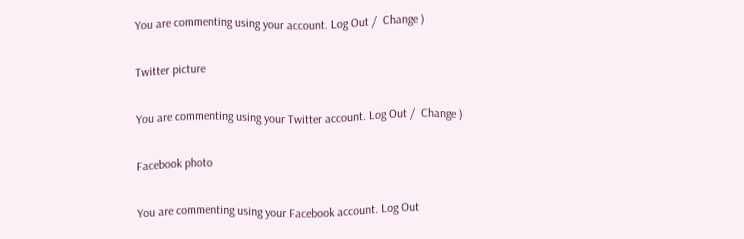You are commenting using your account. Log Out /  Change )

Twitter picture

You are commenting using your Twitter account. Log Out /  Change )

Facebook photo

You are commenting using your Facebook account. Log Out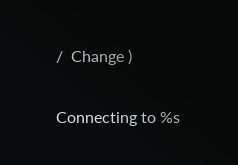/  Change )

Connecting to %s